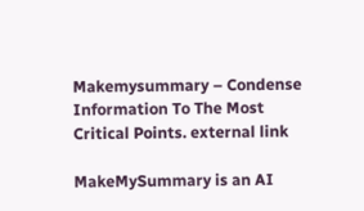Makemysummary – Condense Information To The Most Critical Points. external link

MakeMySummary is an AI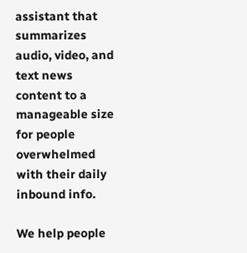assistant that summarizes audio, video, and text news content to a manageable size for people overwhelmed with their daily inbound info.

We help people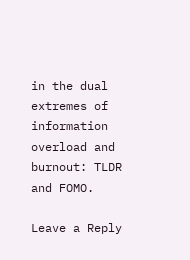in the dual extremes of information overload and burnout: TLDR and FOMO.

Leave a Reply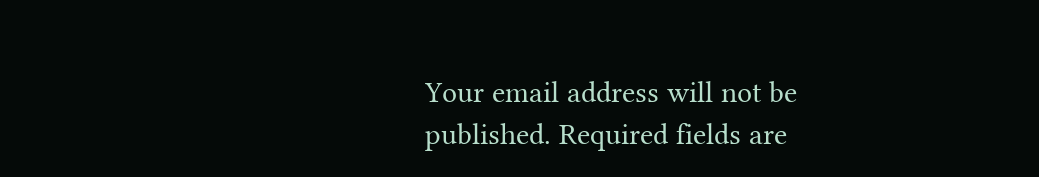Your email address will not be published. Required fields are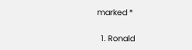marked *

  1. Ronald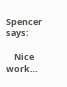Spencer says:

    Nice work…